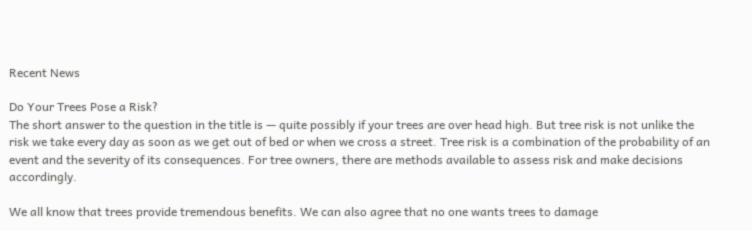Recent News

Do Your Trees Pose a Risk?
The short answer to the question in the title is — quite possibly if your trees are over head high. But tree risk is not unlike the risk we take every day as soon as we get out of bed or when we cross a street. Tree risk is a combination of the probability of an event and the severity of its consequences. For tree owners, there are methods available to assess risk and make decisions accordingly.

We all know that trees provide tremendous benefits. We can also agree that no one wants trees to damage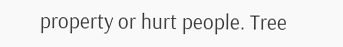property or hurt people. Tree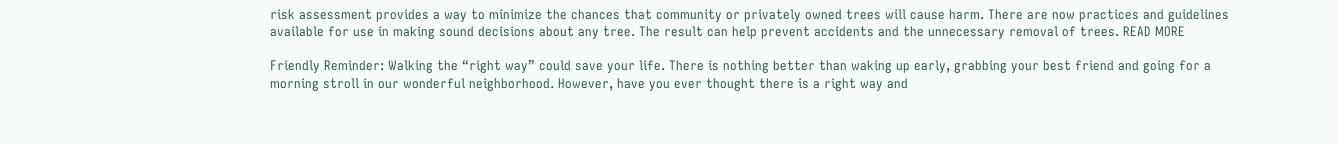risk assessment provides a way to minimize the chances that community or privately owned trees will cause harm. There are now practices and guidelines available for use in making sound decisions about any tree. The result can help prevent accidents and the unnecessary removal of trees. READ MORE

Friendly Reminder: Walking the “right way” could save your life. There is nothing better than waking up early, grabbing your best friend and going for a morning stroll in our wonderful neighborhood. However, have you ever thought there is a right way and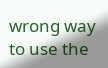wrong way to use the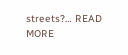streets?… READ MORE